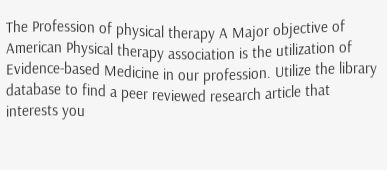The Profession of physical therapy A Major objective of American Physical therapy association is the utilization of Evidence-based Medicine in our profession. Utilize the library database to find a peer reviewed research article that interests you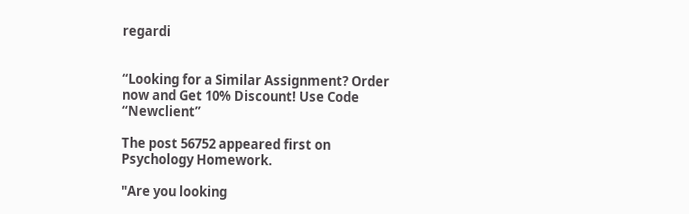regardi


“Looking for a Similar Assignment? Order now and Get 10% Discount! Use Code “Newclient”

The post 56752 appeared first on Psychology Homework.

"Are you looking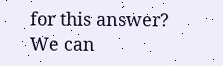for this answer? We can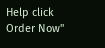Help click Order Now"